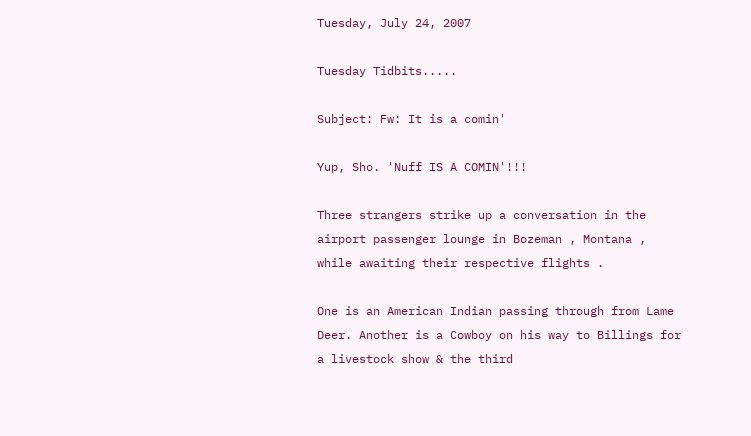Tuesday, July 24, 2007

Tuesday Tidbits.....

Subject: Fw: It is a comin'

Yup, Sho. 'Nuff IS A COMIN'!!!

Three strangers strike up a conversation in the airport passenger lounge in Bozeman , Montana , while awaiting their respective flights .

One is an American Indian passing through from Lame Deer. Another is a Cowboy on his way to Billings for a livestock show & the third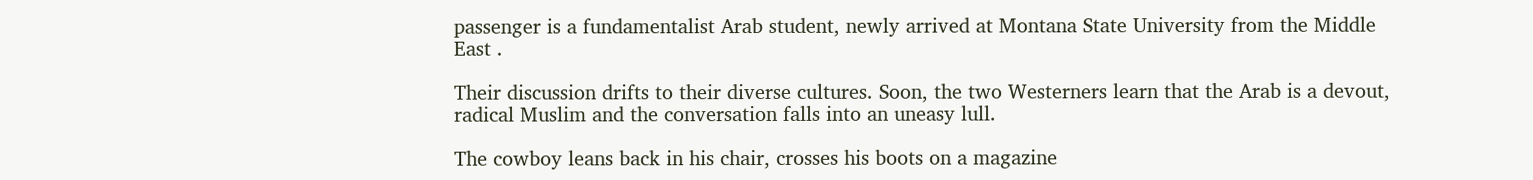passenger is a fundamentalist Arab student, newly arrived at Montana State University from the Middle East .

Their discussion drifts to their diverse cultures. Soon, the two Westerners learn that the Arab is a devout, radical Muslim and the conversation falls into an uneasy lull.

The cowboy leans back in his chair, crosses his boots on a magazine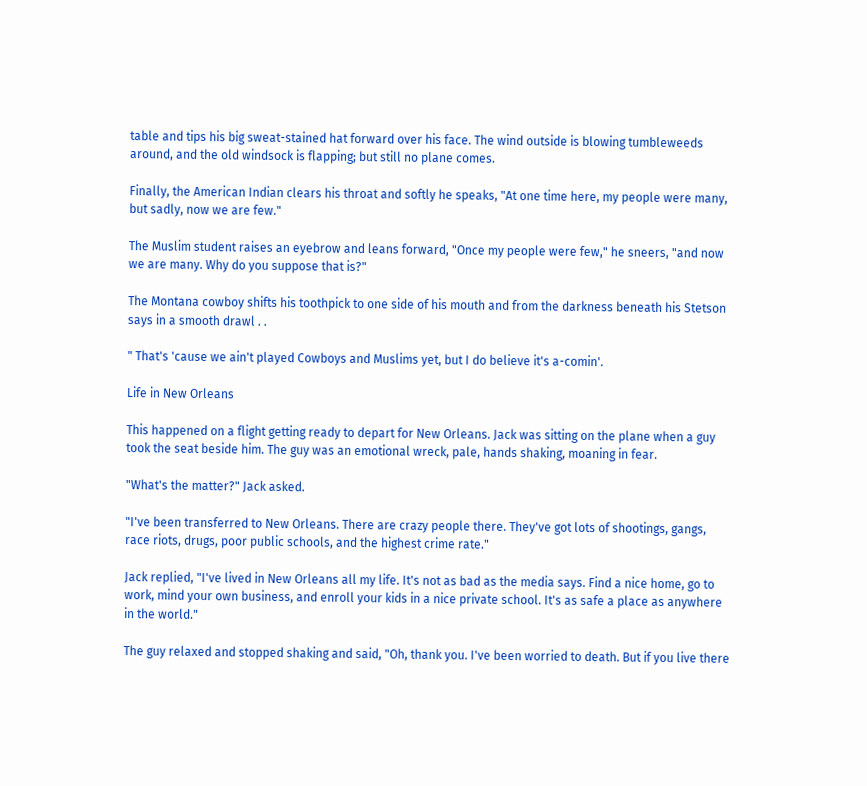table and tips his big sweat-stained hat forward over his face. The wind outside is blowing tumbleweeds around, and the old windsock is flapping; but still no plane comes.

Finally, the American Indian clears his throat and softly he speaks, "At one time here, my people were many, but sadly, now we are few."

The Muslim student raises an eyebrow and leans forward, "Once my people were few," he sneers, "and now we are many. Why do you suppose that is?"

The Montana cowboy shifts his toothpick to one side of his mouth and from the darkness beneath his Stetson says in a smooth drawl . .

" That's 'cause we ain't played Cowboys and Muslims yet, but I do believe it's a-comin'.

Life in New Orleans

This happened on a flight getting ready to depart for New Orleans. Jack was sitting on the plane when a guy took the seat beside him. The guy was an emotional wreck, pale, hands shaking, moaning in fear.

"What's the matter?" Jack asked.

"I've been transferred to New Orleans. There are crazy people there. They've got lots of shootings, gangs, race riots, drugs, poor public schools, and the highest crime rate."

Jack replied, "I've lived in New Orleans all my life. It's not as bad as the media says. Find a nice home, go to work, mind your own business, and enroll your kids in a nice private school. It's as safe a place as anywhere in the world."

The guy relaxed and stopped shaking and said, "Oh, thank you. I've been worried to death. But if you live there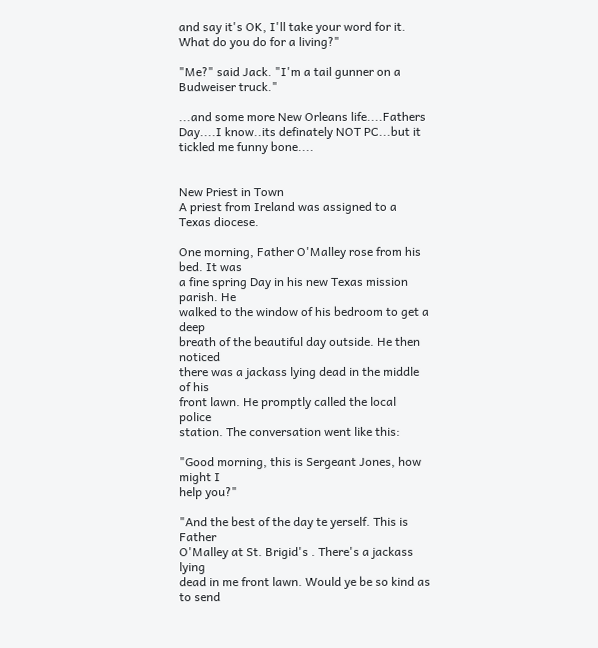and say it's OK, I'll take your word for it. What do you do for a living?"

"Me?" said Jack. "I'm a tail gunner on a Budweiser truck."

...and some more New Orleans life....Fathers Day....I know..its definately NOT PC...but it tickled me funny bone....


New Priest in Town
A priest from Ireland was assigned to a Texas diocese.

One morning, Father O'Malley rose from his bed. It was
a fine spring Day in his new Texas mission parish. He
walked to the window of his bedroom to get a deep
breath of the beautiful day outside. He then noticed
there was a jackass lying dead in the middle of his
front lawn. He promptly called the local police
station. The conversation went like this:

"Good morning, this is Sergeant Jones, how might I
help you?"

"And the best of the day te yerself. This is Father
O'Malley at St. Brigid's . There's a jackass lying
dead in me front lawn. Would ye be so kind as to send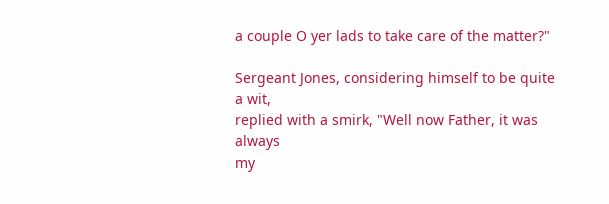a couple O yer lads to take care of the matter?"

Sergeant Jones, considering himself to be quite a wit,
replied with a smirk, "Well now Father, it was always
my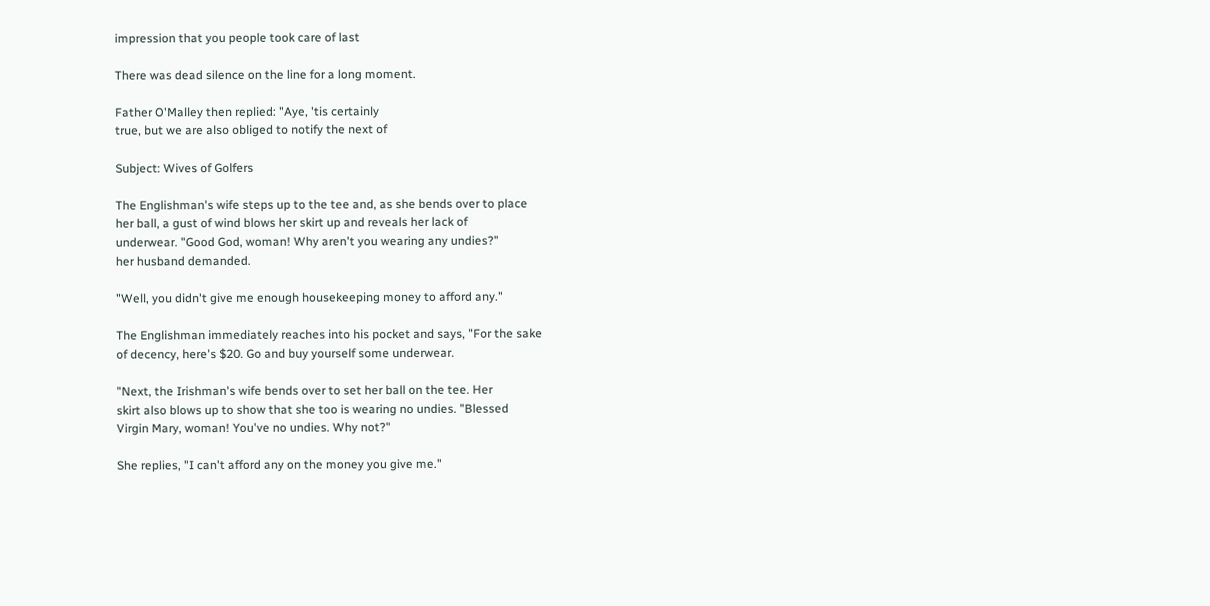impression that you people took care of last

There was dead silence on the line for a long moment.

Father O'Malley then replied: "Aye, 'tis certainly
true, but we are also obliged to notify the next of

Subject: Wives of Golfers

The Englishman's wife steps up to the tee and, as she bends over to place
her ball, a gust of wind blows her skirt up and reveals her lack of
underwear. "Good God, woman! Why aren't you wearing any undies?"
her husband demanded.

"Well, you didn't give me enough housekeeping money to afford any."

The Englishman immediately reaches into his pocket and says, "For the sake
of decency, here's $20. Go and buy yourself some underwear.

"Next, the Irishman's wife bends over to set her ball on the tee. Her
skirt also blows up to show that she too is wearing no undies. "Blessed
Virgin Mary, woman! You've no undies. Why not?"

She replies, "I can't afford any on the money you give me."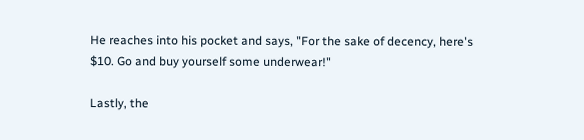He reaches into his pocket and says, "For the sake of decency, here's
$10. Go and buy yourself some underwear!"

Lastly, the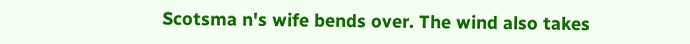Scotsma n's wife bends over. The wind also takes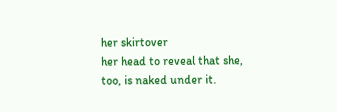her skirtover
her head to reveal that she, too, is naked under it.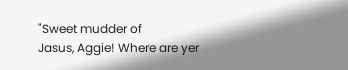"Sweet mudder of
Jasus, Aggie! Where are yer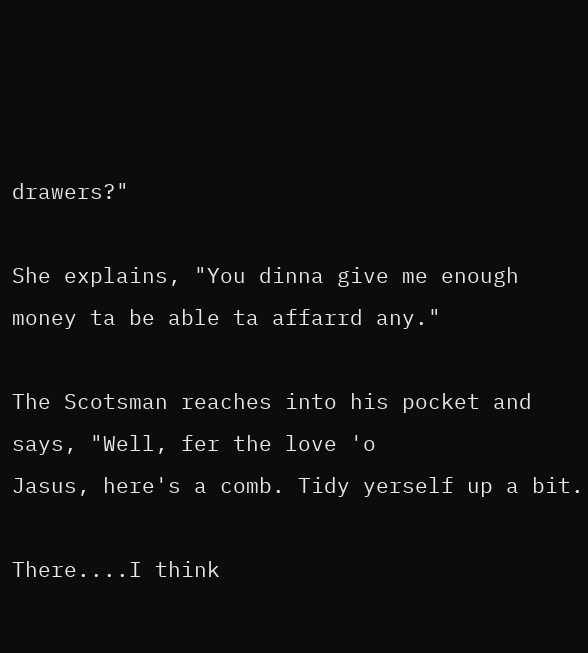drawers?"

She explains, "You dinna give me enough money ta be able ta affarrd any."

The Scotsman reaches into his pocket and says, "Well, fer the love 'o
Jasus, here's a comb. Tidy yerself up a bit.

There....I think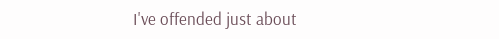I've offended just about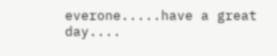everone.....have a great day....